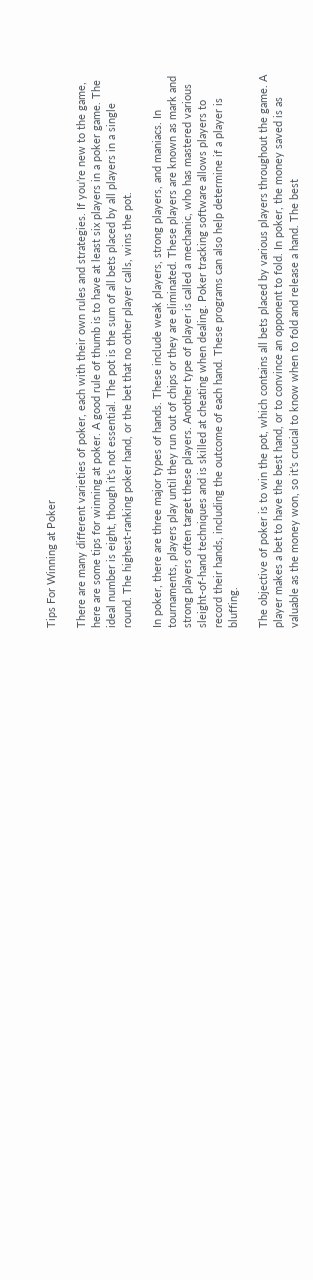Tips For Winning at Poker

There are many different varieties of poker, each with their own rules and strategies. If you’re new to the game, here are some tips for winning at poker. A good rule of thumb is to have at least six players in a poker game. The ideal number is eight, though it’s not essential. The pot is the sum of all bets placed by all players in a single round. The highest-ranking poker hand, or the bet that no other player calls, wins the pot.

In poker, there are three major types of hands. These include weak players, strong players, and maniacs. In tournaments, players play until they run out of chips or they are eliminated. These players are known as mark and strong players often target these players. Another type of player is called a mechanic, who has mastered various sleight-of-hand techniques and is skilled at cheating when dealing. Poker tracking software allows players to record their hands, including the outcome of each hand. These programs can also help determine if a player is bluffing.

The objective of poker is to win the pot, which contains all bets placed by various players throughout the game. A player makes a bet to have the best hand, or to convince an opponent to fold. In poker, the money saved is as valuable as the money won, so it’s crucial to know when to fold and release a hand. The best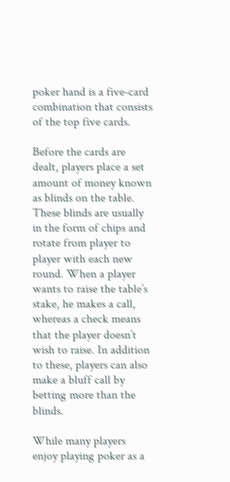poker hand is a five-card combination that consists of the top five cards.

Before the cards are dealt, players place a set amount of money known as blinds on the table. These blinds are usually in the form of chips and rotate from player to player with each new round. When a player wants to raise the table’s stake, he makes a call, whereas a check means that the player doesn’t wish to raise. In addition to these, players can also make a bluff call by betting more than the blinds.

While many players enjoy playing poker as a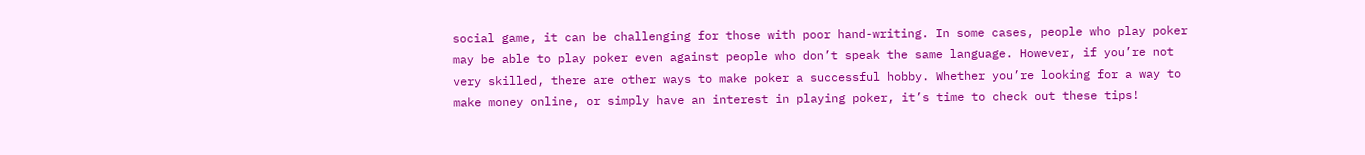social game, it can be challenging for those with poor hand-writing. In some cases, people who play poker may be able to play poker even against people who don’t speak the same language. However, if you’re not very skilled, there are other ways to make poker a successful hobby. Whether you’re looking for a way to make money online, or simply have an interest in playing poker, it’s time to check out these tips!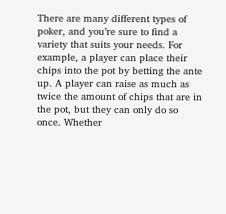There are many different types of poker, and you’re sure to find a variety that suits your needs. For example, a player can place their chips into the pot by betting the ante up. A player can raise as much as twice the amount of chips that are in the pot, but they can only do so once. Whether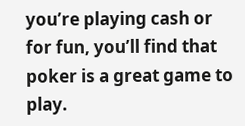you’re playing cash or for fun, you’ll find that poker is a great game to play.